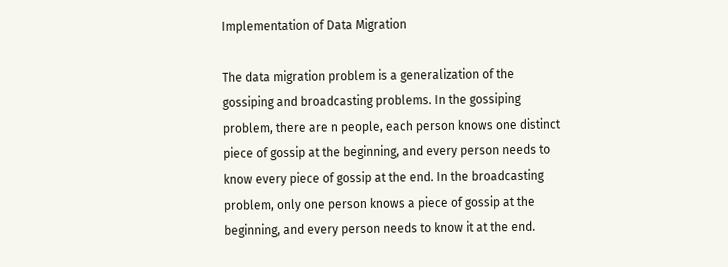Implementation of Data Migration

The data migration problem is a generalization of the gossiping and broadcasting problems. In the gossiping problem, there are n people, each person knows one distinct piece of gossip at the beginning, and every person needs to know every piece of gossip at the end. In the broadcasting problem, only one person knows a piece of gossip at the beginning, and every person needs to know it at the end.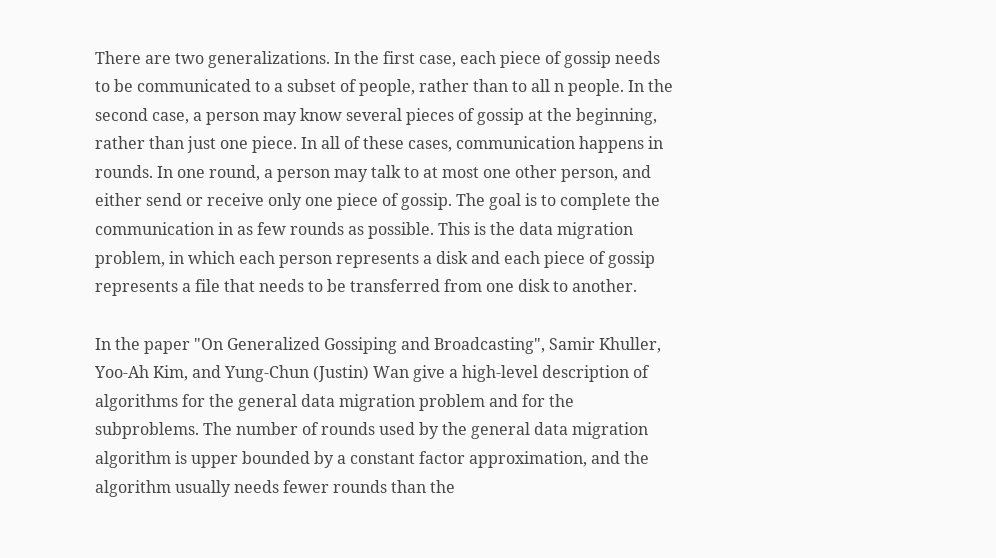There are two generalizations. In the first case, each piece of gossip needs to be communicated to a subset of people, rather than to all n people. In the second case, a person may know several pieces of gossip at the beginning, rather than just one piece. In all of these cases, communication happens in rounds. In one round, a person may talk to at most one other person, and either send or receive only one piece of gossip. The goal is to complete the communication in as few rounds as possible. This is the data migration problem, in which each person represents a disk and each piece of gossip represents a file that needs to be transferred from one disk to another.

In the paper "On Generalized Gossiping and Broadcasting", Samir Khuller, Yoo-Ah Kim, and Yung-Chun (Justin) Wan give a high-level description of algorithms for the general data migration problem and for the subproblems. The number of rounds used by the general data migration algorithm is upper bounded by a constant factor approximation, and the algorithm usually needs fewer rounds than the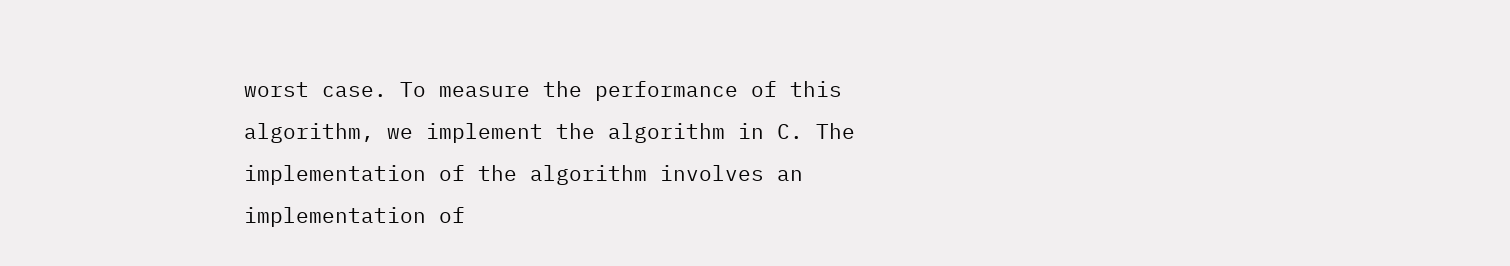worst case. To measure the performance of this algorithm, we implement the algorithm in C. The implementation of the algorithm involves an implementation of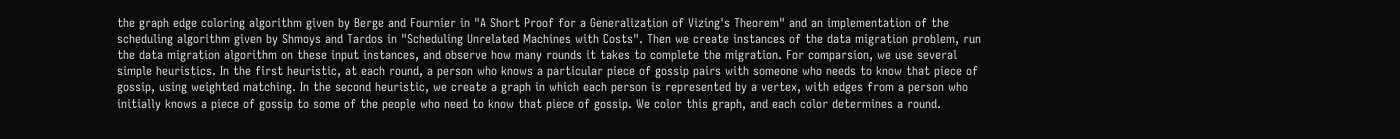the graph edge coloring algorithm given by Berge and Fournier in "A Short Proof for a Generalization of Vizing's Theorem" and an implementation of the scheduling algorithm given by Shmoys and Tardos in "Scheduling Unrelated Machines with Costs". Then we create instances of the data migration problem, run the data migration algorithm on these input instances, and observe how many rounds it takes to complete the migration. For comparsion, we use several simple heuristics. In the first heuristic, at each round, a person who knows a particular piece of gossip pairs with someone who needs to know that piece of gossip, using weighted matching. In the second heuristic, we create a graph in which each person is represented by a vertex, with edges from a person who initially knows a piece of gossip to some of the people who need to know that piece of gossip. We color this graph, and each color determines a round.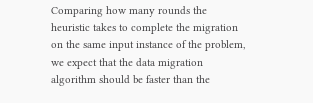Comparing how many rounds the heuristic takes to complete the migration on the same input instance of the problem, we expect that the data migration algorithm should be faster than the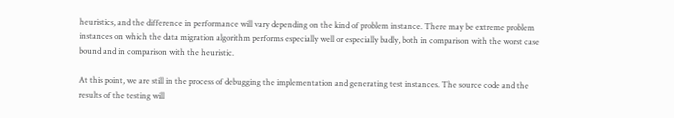heuristics, and the difference in performance will vary depending on the kind of problem instance. There may be extreme problem instances on which the data migration algorithm performs especially well or especially badly, both in comparison with the worst case bound and in comparison with the heuristic.

At this point, we are still in the process of debugging the implementation and generating test instances. The source code and the results of the testing will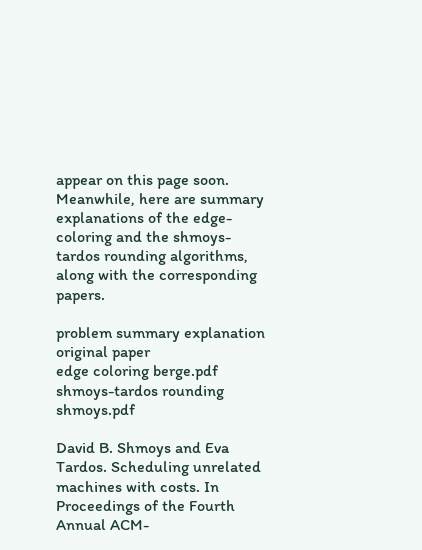appear on this page soon. Meanwhile, here are summary explanations of the edge-coloring and the shmoys-tardos rounding algorithms, along with the corresponding papers.

problem summary explanation original paper
edge coloring berge.pdf
shmoys-tardos rounding shmoys.pdf

David B. Shmoys and Eva Tardos. Scheduling unrelated machines with costs. In Proceedings of the Fourth Annual ACM-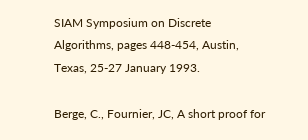SIAM Symposium on Discrete Algorithms, pages 448-454, Austin, Texas, 25-27 January 1993.

Berge, C., Fournier, JC, A short proof for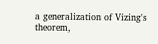a generalization of Vizing's theorem,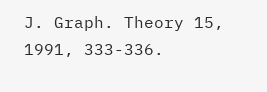J. Graph. Theory 15, 1991, 333-336.